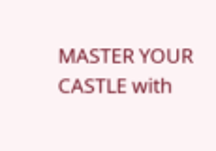MASTER YOUR CASTLE with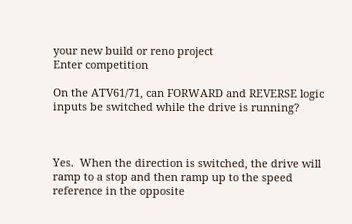your new build or reno project
Enter competition

On the ATV61/71, can FORWARD and REVERSE logic inputs be switched while the drive is running?



Yes.  When the direction is switched, the drive will ramp to a stop and then ramp up to the speed reference in the opposite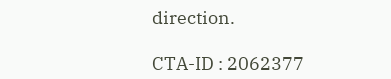direction.

CTA-ID : 2062377